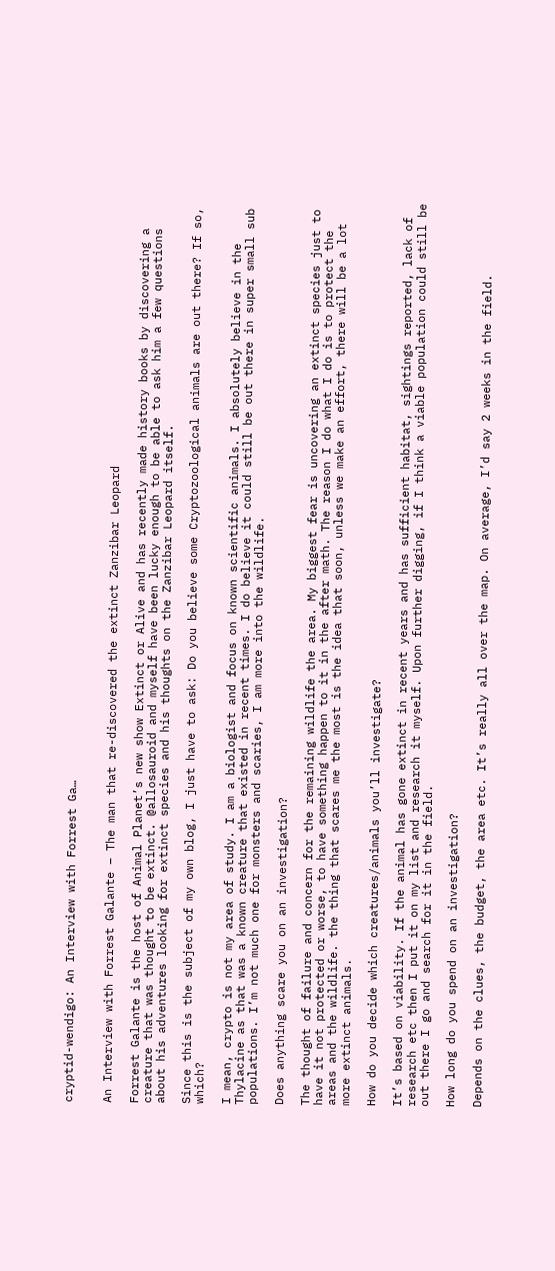cryptid-wendigo: An Interview with Forrest Ga…


An Interview with Forrest Galante – The man that re-discovered the extinct Zanzibar Leopard

Forrest Galante is the host of Animal Planet’s new show Extinct or Alive and has recently made history books by discovering a creature that was thought to be extinct. @allosauroid and myself have been lucky enough to be able to ask him a few questions about his adventures looking for extinct species and his thoughts on the Zanzibar Leopard itself.

Since this is the subject of my own blog, I just have to ask: Do you believe some Cryptozoological animals are out there? If so, which?

I mean, crypto is not my area of study. I am a biologist and focus on known scientific animals. I absolutely believe in the Thylacine as that was a known creature that existed in recent times. I do believe it could still be out there in super small sub populations. I’m not much one for monsters and scaries, I am more into the wildlife.

Does anything scare you on an investigation?

The thought of failure and concern for the remaining wildlife the area. My biggest fear is uncovering an extinct species just to have it not protected or worse, to have something happen to it in the after math. The reason I do what I do is to protect the areas and the wildlife. the thing that scares me the most is the idea that soon, unless we make an effort, there will be a lot more extinct animals.

How do you decide which creatures/animals you’ll investigate?

It’s based on viability. If the animal has gone extinct in recent years and has sufficient habitat, sightings reported, lack of research etc then I put it on my list and research it myself. Upon further digging, if I think a viable population could still be out there I go and search for it in the field.

How long do you spend on an investigation?

Depends on the clues, the budget, the area etc. It’s really all over the map. On average, I’d say 2 weeks in the field.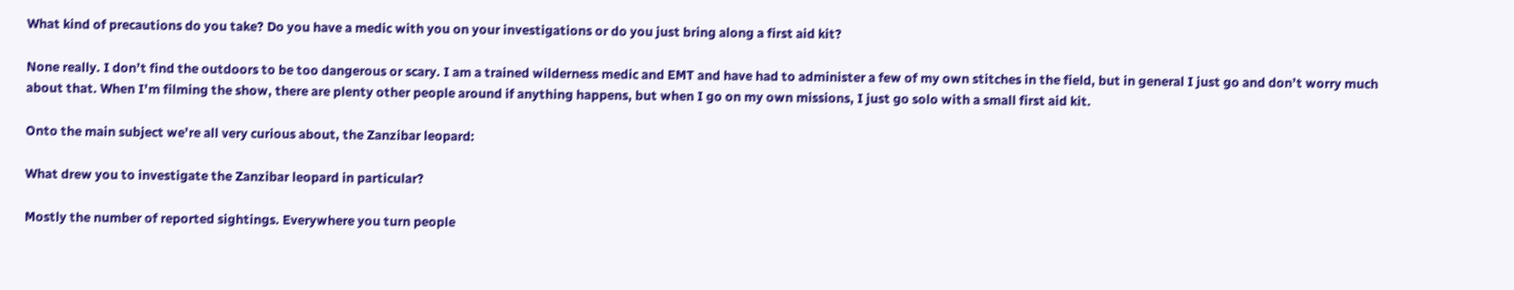What kind of precautions do you take? Do you have a medic with you on your investigations or do you just bring along a first aid kit?

None really. I don’t find the outdoors to be too dangerous or scary. I am a trained wilderness medic and EMT and have had to administer a few of my own stitches in the field, but in general I just go and don’t worry much about that. When I’m filming the show, there are plenty other people around if anything happens, but when I go on my own missions, I just go solo with a small first aid kit.

Onto the main subject we’re all very curious about, the Zanzibar leopard:

What drew you to investigate the Zanzibar leopard in particular?

Mostly the number of reported sightings. Everywhere you turn people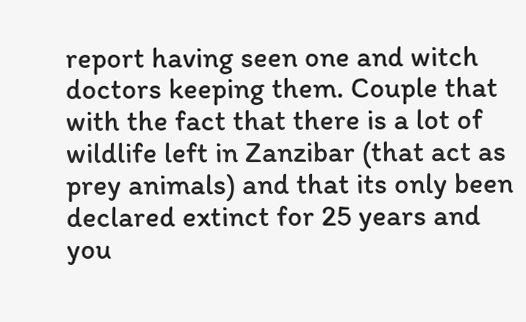report having seen one and witch doctors keeping them. Couple that with the fact that there is a lot of wildlife left in Zanzibar (that act as prey animals) and that its only been declared extinct for 25 years and you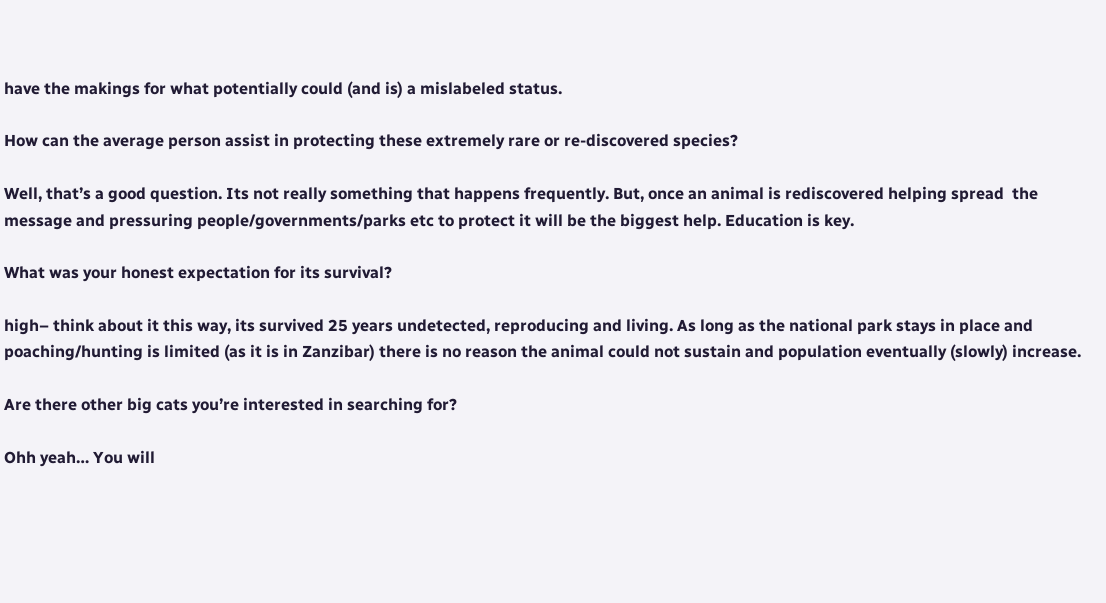have the makings for what potentially could (and is) a mislabeled status.

How can the average person assist in protecting these extremely rare or re-discovered species?

Well, that’s a good question. Its not really something that happens frequently. But, once an animal is rediscovered helping spread  the message and pressuring people/governments/parks etc to protect it will be the biggest help. Education is key.

What was your honest expectation for its survival?

high– think about it this way, its survived 25 years undetected, reproducing and living. As long as the national park stays in place and poaching/hunting is limited (as it is in Zanzibar) there is no reason the animal could not sustain and population eventually (slowly) increase.

Are there other big cats you’re interested in searching for?

Ohh yeah… You will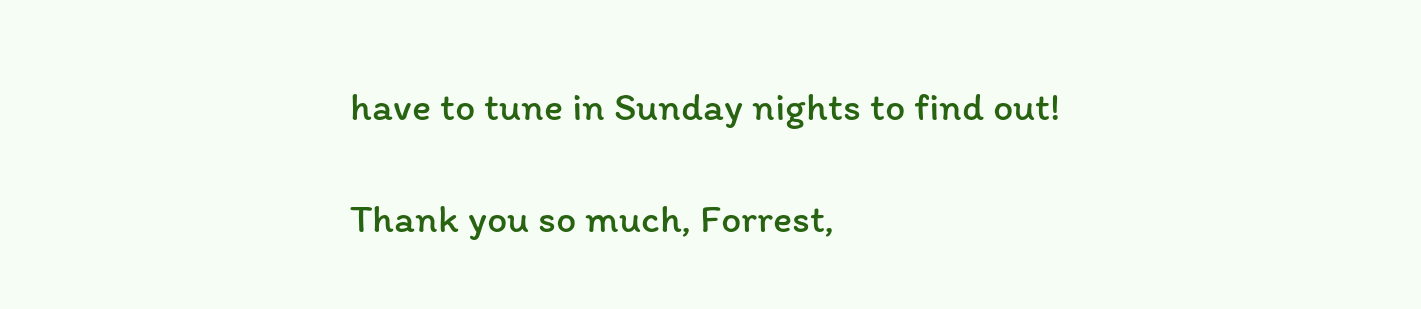have to tune in Sunday nights to find out!

Thank you so much, Forrest,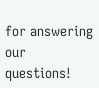for answering our questions!